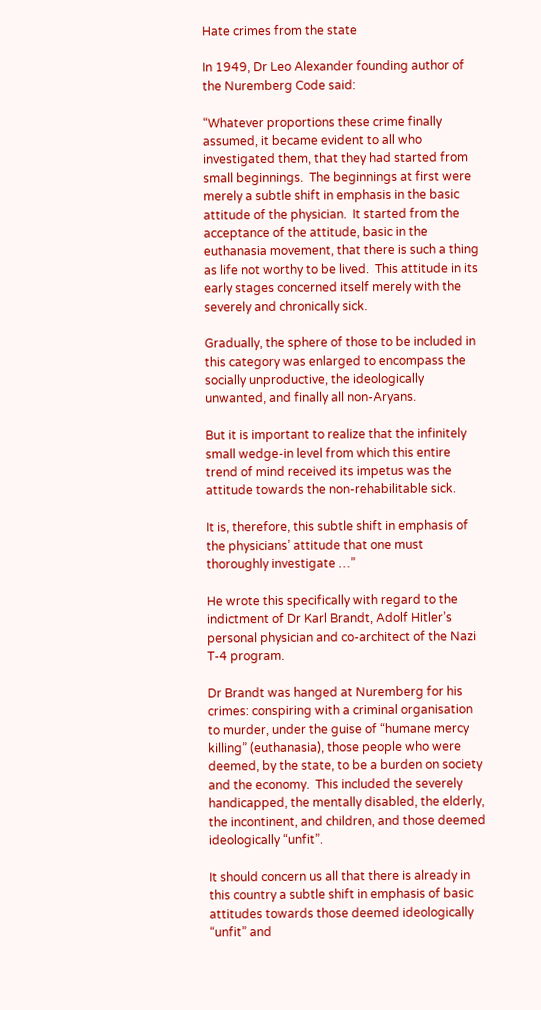Hate crimes from the state

In 1949, Dr Leo Alexander founding author of the Nuremberg Code said:

“Whatever proportions these crime finally assumed, it became evident to all who investigated them, that they had started from small beginnings.  The beginnings at first were merely a subtle shift in emphasis in the basic attitude of the physician.  It started from the acceptance of the attitude, basic in the euthanasia movement, that there is such a thing as life not worthy to be lived.  This attitude in its early stages concerned itself merely with the severely and chronically sick.

Gradually, the sphere of those to be included in this category was enlarged to encompass the socially unproductive, the ideologically unwanted, and finally all non-Aryans.

But it is important to realize that the infinitely small wedge-in level from which this entire trend of mind received its impetus was the attitude towards the non-rehabilitable sick.

It is, therefore, this subtle shift in emphasis of the physicians’ attitude that one must thoroughly investigate …”

He wrote this specifically with regard to the indictment of Dr Karl Brandt, Adolf Hitler’s personal physician and co-architect of the Nazi T-4 program.

Dr Brandt was hanged at Nuremberg for his crimes: conspiring with a criminal organisation to murder, under the guise of “humane mercy killing” (euthanasia), those people who were deemed, by the state, to be a burden on society and the economy.  This included the severely handicapped, the mentally disabled, the elderly, the incontinent, and children, and those deemed ideologically “unfit”.

It should concern us all that there is already in this country a subtle shift in emphasis of basic attitudes towards those deemed ideologically “unfit” and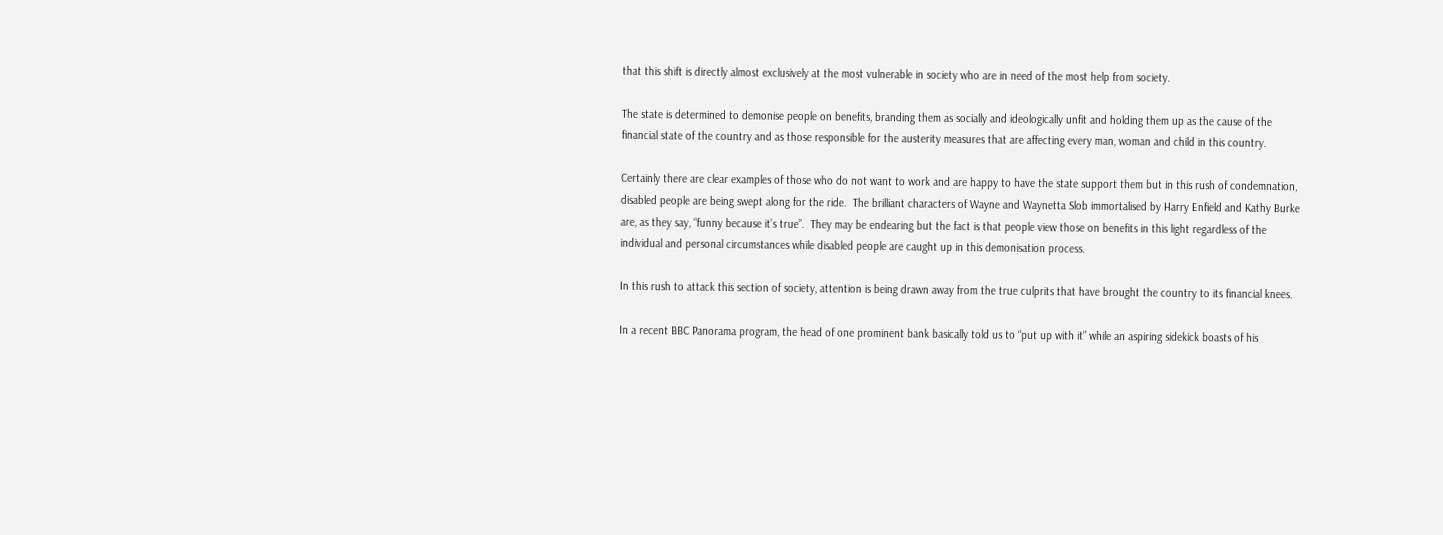that this shift is directly almost exclusively at the most vulnerable in society who are in need of the most help from society.

The state is determined to demonise people on benefits, branding them as socially and ideologically unfit and holding them up as the cause of the financial state of the country and as those responsible for the austerity measures that are affecting every man, woman and child in this country.

Certainly there are clear examples of those who do not want to work and are happy to have the state support them but in this rush of condemnation, disabled people are being swept along for the ride.  The brilliant characters of Wayne and Waynetta Slob immortalised by Harry Enfield and Kathy Burke are, as they say, “funny because it’s true”.  They may be endearing but the fact is that people view those on benefits in this light regardless of the individual and personal circumstances while disabled people are caught up in this demonisation process.

In this rush to attack this section of society, attention is being drawn away from the true culprits that have brought the country to its financial knees.

In a recent BBC Panorama program, the head of one prominent bank basically told us to “put up with it” while an aspiring sidekick boasts of his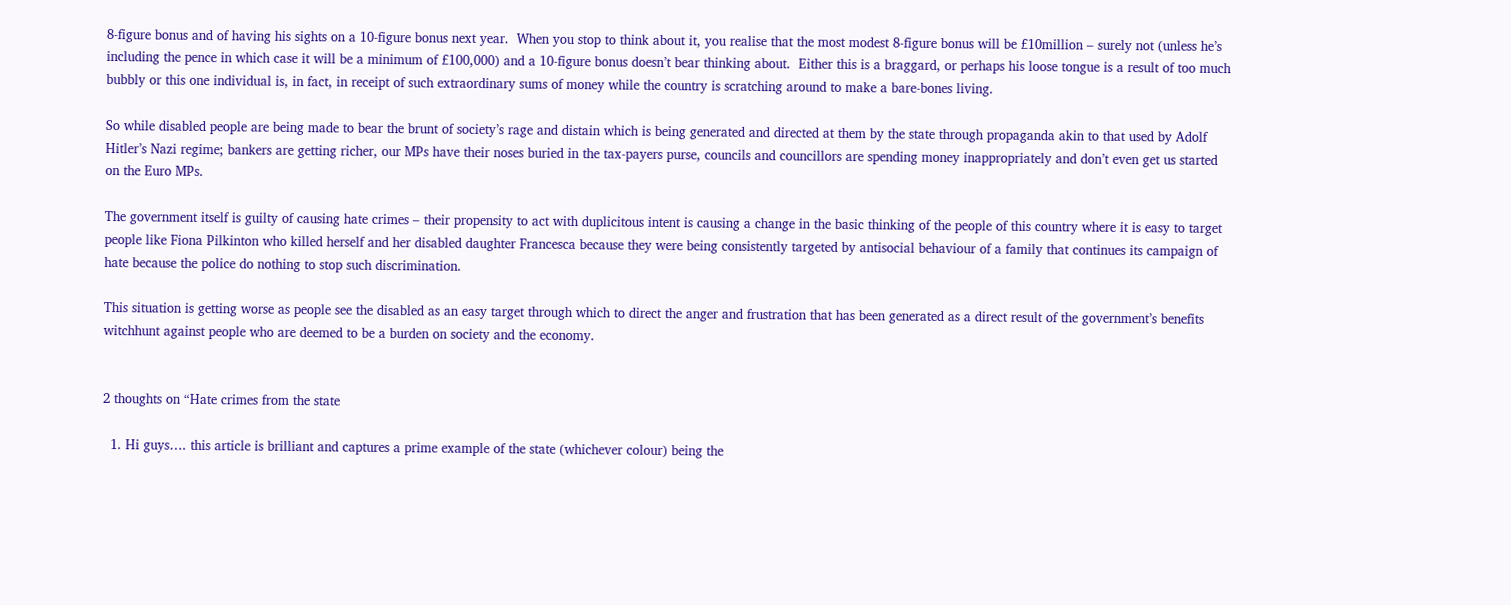8-figure bonus and of having his sights on a 10-figure bonus next year.  When you stop to think about it, you realise that the most modest 8-figure bonus will be £10million – surely not (unless he’s including the pence in which case it will be a minimum of £100,000) and a 10-figure bonus doesn’t bear thinking about.  Either this is a braggard, or perhaps his loose tongue is a result of too much bubbly or this one individual is, in fact, in receipt of such extraordinary sums of money while the country is scratching around to make a bare-bones living.

So while disabled people are being made to bear the brunt of society’s rage and distain which is being generated and directed at them by the state through propaganda akin to that used by Adolf Hitler’s Nazi regime; bankers are getting richer, our MPs have their noses buried in the tax-payers purse, councils and councillors are spending money inappropriately and don’t even get us started on the Euro MPs.

The government itself is guilty of causing hate crimes – their propensity to act with duplicitous intent is causing a change in the basic thinking of the people of this country where it is easy to target people like Fiona Pilkinton who killed herself and her disabled daughter Francesca because they were being consistently targeted by antisocial behaviour of a family that continues its campaign of hate because the police do nothing to stop such discrimination.

This situation is getting worse as people see the disabled as an easy target through which to direct the anger and frustration that has been generated as a direct result of the government’s benefits witchhunt against people who are deemed to be a burden on society and the economy.


2 thoughts on “Hate crimes from the state

  1. Hi guys…. this article is brilliant and captures a prime example of the state (whichever colour) being the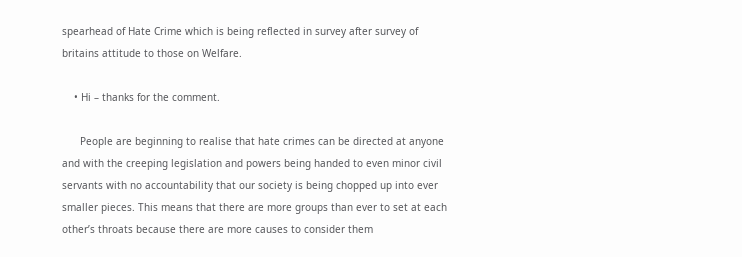spearhead of Hate Crime which is being reflected in survey after survey of britains attitude to those on Welfare.

    • Hi – thanks for the comment.

      People are beginning to realise that hate crimes can be directed at anyone and with the creeping legislation and powers being handed to even minor civil servants with no accountability that our society is being chopped up into ever smaller pieces. This means that there are more groups than ever to set at each other’s throats because there are more causes to consider them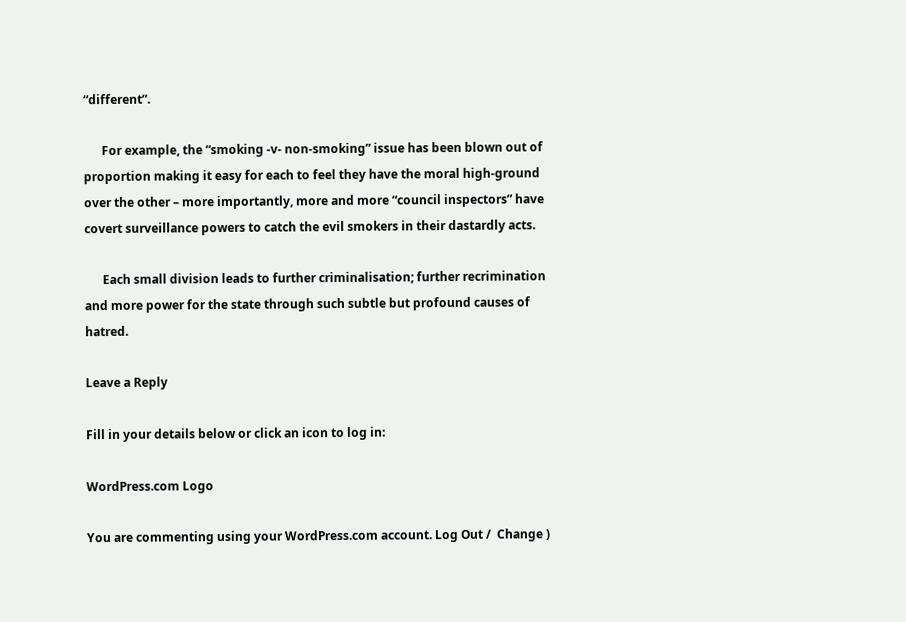“different”.

      For example, the “smoking -v- non-smoking” issue has been blown out of proportion making it easy for each to feel they have the moral high-ground over the other – more importantly, more and more “council inspectors” have covert surveillance powers to catch the evil smokers in their dastardly acts.

      Each small division leads to further criminalisation; further recrimination and more power for the state through such subtle but profound causes of hatred.

Leave a Reply

Fill in your details below or click an icon to log in:

WordPress.com Logo

You are commenting using your WordPress.com account. Log Out /  Change )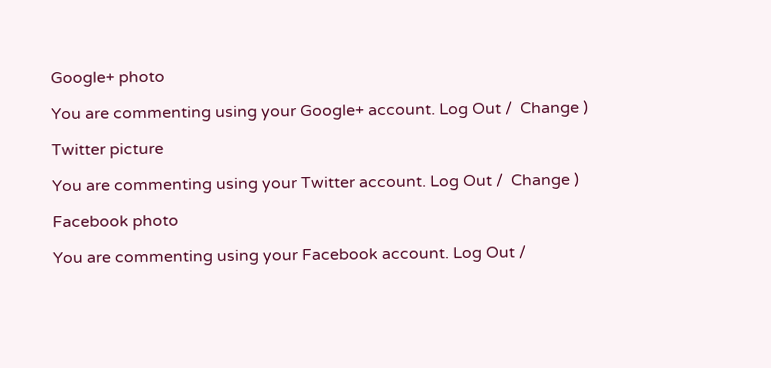Google+ photo

You are commenting using your Google+ account. Log Out /  Change )

Twitter picture

You are commenting using your Twitter account. Log Out /  Change )

Facebook photo

You are commenting using your Facebook account. Log Out /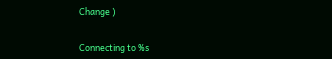Change )


Connecting to %s